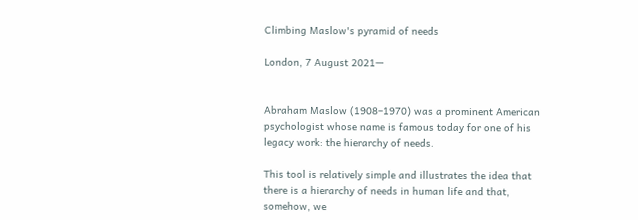Climbing Maslow's pyramid of needs

London, 7 August 2021—


Abraham Maslow (1908–1970) was a prominent American psychologist whose name is famous today for one of his legacy work: the hierarchy of needs.

This tool is relatively simple and illustrates the idea that there is a hierarchy of needs in human life and that, somehow, we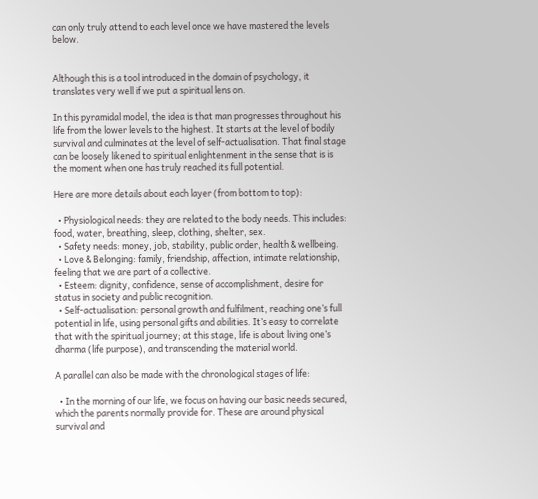can only truly attend to each level once we have mastered the levels below.


Although this is a tool introduced in the domain of psychology, it translates very well if we put a spiritual lens on.

In this pyramidal model, the idea is that man progresses throughout his life from the lower levels to the highest. It starts at the level of bodily survival and culminates at the level of self-actualisation. That final stage can be loosely likened to spiritual enlightenment in the sense that is is the moment when one has truly reached its full potential.

Here are more details about each layer (from bottom to top):

  • Physiological needs: they are related to the body needs. This includes: food, water, breathing, sleep, clothing, shelter, sex.
  • Safety needs: money, job, stability, public order, health & wellbeing.
  • Love & Belonging: family, friendship, affection, intimate relationship, feeling that we are part of a collective.
  • Esteem: dignity, confidence, sense of accomplishment, desire for status in society and public recognition.
  • Self-actualisation: personal growth and fulfilment, reaching one’s full potential in life, using personal gifts and abilities. It’s easy to correlate that with the spiritual journey; at this stage, life is about living one’s dharma (life purpose), and transcending the material world.

A parallel can also be made with the chronological stages of life:

  • In the morning of our life, we focus on having our basic needs secured, which the parents normally provide for. These are around physical survival and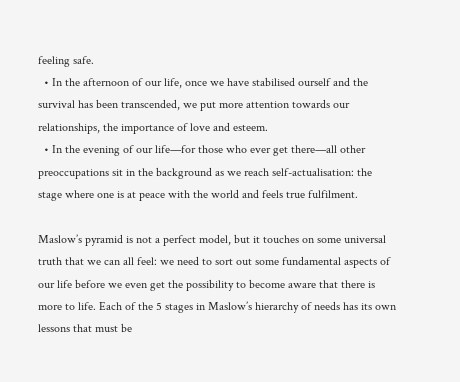feeling safe.
  • In the afternoon of our life, once we have stabilised ourself and the survival has been transcended, we put more attention towards our relationships, the importance of love and esteem.
  • In the evening of our life—for those who ever get there—all other preoccupations sit in the background as we reach self-actualisation: the stage where one is at peace with the world and feels true fulfilment.

Maslow’s pyramid is not a perfect model, but it touches on some universal truth that we can all feel: we need to sort out some fundamental aspects of our life before we even get the possibility to become aware that there is more to life. Each of the 5 stages in Maslow’s hierarchy of needs has its own lessons that must be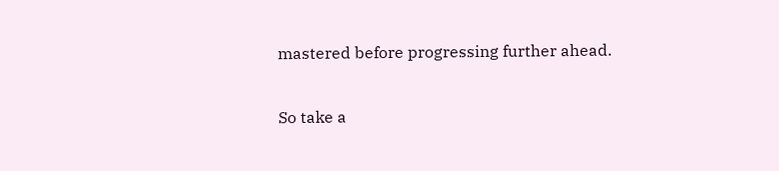mastered before progressing further ahead.

So take a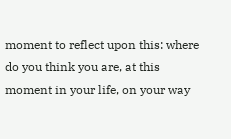moment to reflect upon this: where do you think you are, at this moment in your life, on your way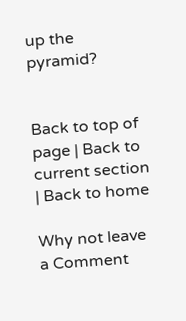up the pyramid?


Back to top of page | Back to current section | Back to home

Why not leave a Comment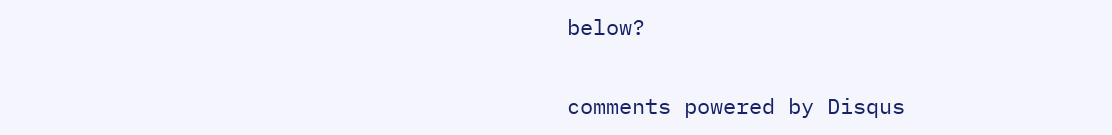below?

comments powered by Disqus